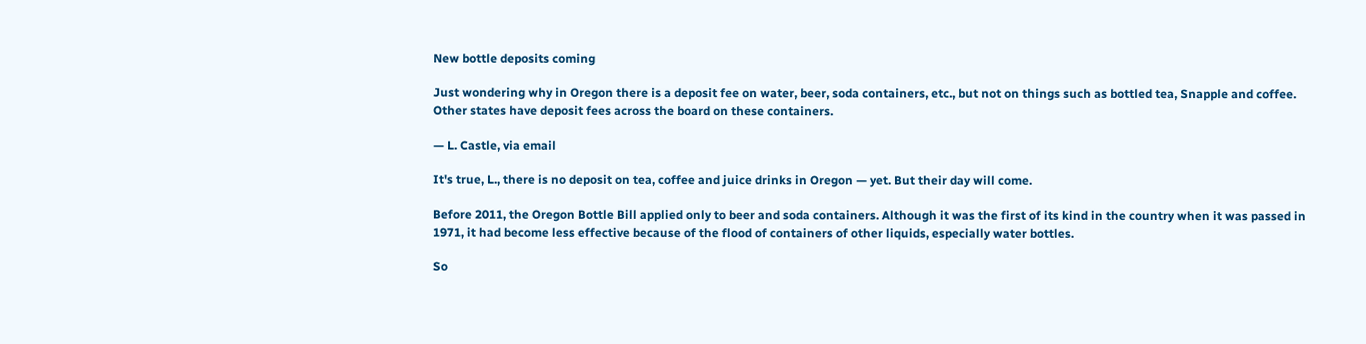New bottle deposits coming

Just wondering why in Oregon there is a deposit fee on water, beer, soda containers, etc., but not on things such as bottled tea, Snapple and coffee. Other states have deposit fees across the board on these containers.

— L. Castle, via email

It's true, L., there is no deposit on tea, coffee and juice drinks in Oregon — yet. But their day will come.

Before 2011, the Oregon Bottle Bill applied only to beer and soda containers. Although it was the first of its kind in the country when it was passed in 1971, it had become less effective because of the flood of containers of other liquids, especially water bottles.

So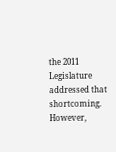the 2011 Legislature addressed that shortcoming. However,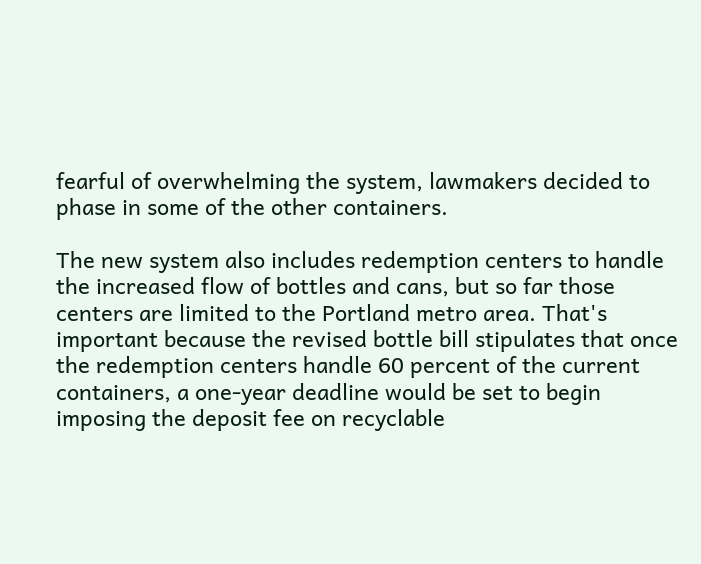fearful of overwhelming the system, lawmakers decided to phase in some of the other containers.

The new system also includes redemption centers to handle the increased flow of bottles and cans, but so far those centers are limited to the Portland metro area. That's important because the revised bottle bill stipulates that once the redemption centers handle 60 percent of the current containers, a one-year deadline would be set to begin imposing the deposit fee on recyclable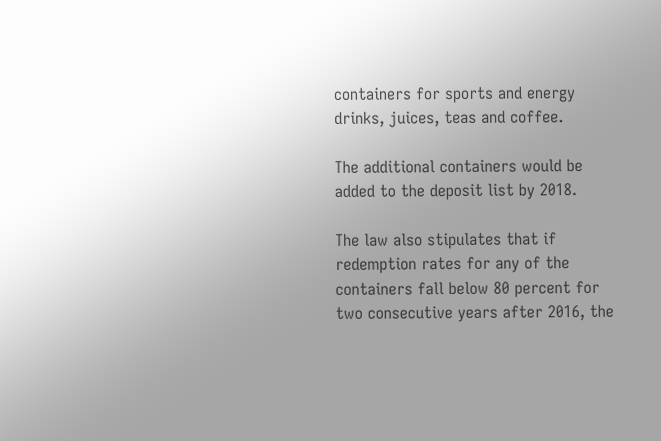containers for sports and energy drinks, juices, teas and coffee.

The additional containers would be added to the deposit list by 2018.

The law also stipulates that if redemption rates for any of the containers fall below 80 percent for two consecutive years after 2016, the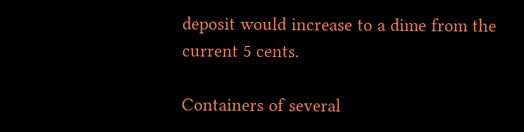deposit would increase to a dime from the current 5 cents.

Containers of several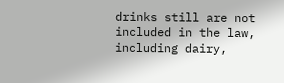drinks still are not included in the law, including dairy,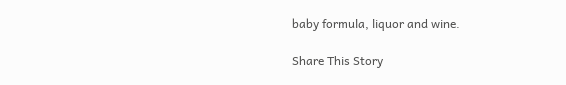baby formula, liquor and wine.

Share This Story